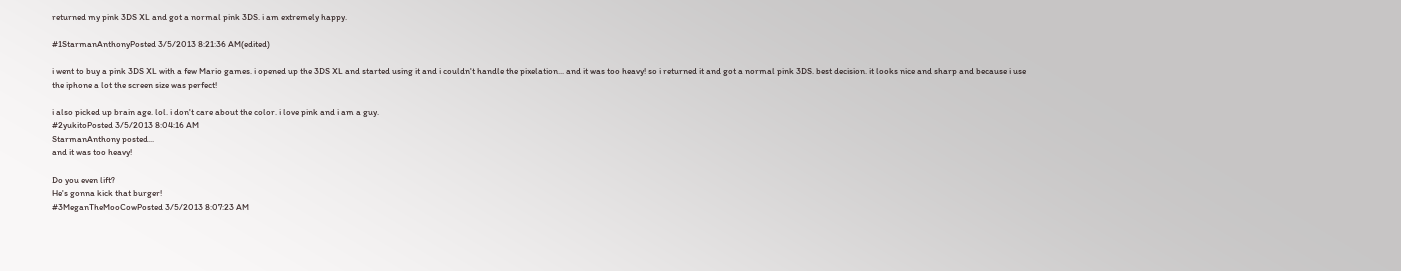returned my pink 3DS XL and got a normal pink 3DS. i am extremely happy.

#1StarmanAnthonyPosted 3/5/2013 8:21:36 AM(edited)

i went to buy a pink 3DS XL with a few Mario games. i opened up the 3DS XL and started using it and i couldn't handle the pixelation... and it was too heavy! so i returned it and got a normal pink 3DS. best decision. it looks nice and sharp and because i use the iphone a lot the screen size was perfect!

i also picked up brain age. lol. i don't care about the color. i love pink and i am a guy.
#2yukitoPosted 3/5/2013 8:04:16 AM
StarmanAnthony posted...
and it was too heavy!

Do you even lift?
He's gonna kick that burger!
#3MeganTheMooCowPosted 3/5/2013 8:07:23 AM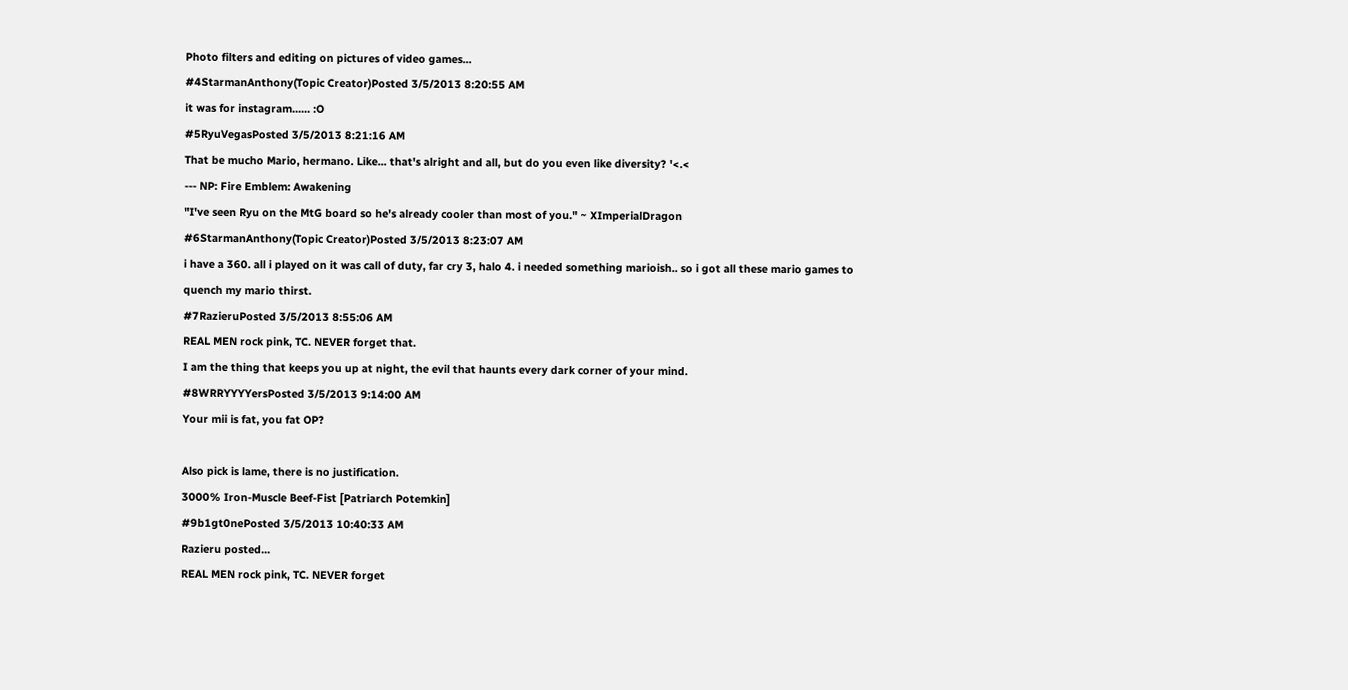Photo filters and editing on pictures of video games...
#4StarmanAnthony(Topic Creator)Posted 3/5/2013 8:20:55 AM
it was for instagram...... :O
#5RyuVegasPosted 3/5/2013 8:21:16 AM
That be mucho Mario, hermano. Like... that's alright and all, but do you even like diversity? '<.<
--- NP: Fire Emblem: Awakening
"I've seen Ryu on the MtG board so he's already cooler than most of you." ~ XImperialDragon
#6StarmanAnthony(Topic Creator)Posted 3/5/2013 8:23:07 AM
i have a 360. all i played on it was call of duty, far cry 3, halo 4. i needed something marioish.. so i got all these mario games to quench my mario thirst.
#7RazieruPosted 3/5/2013 8:55:06 AM
REAL MEN rock pink, TC. NEVER forget that.
I am the thing that keeps you up at night, the evil that haunts every dark corner of your mind.
#8WRRYYYYersPosted 3/5/2013 9:14:00 AM
Your mii is fat, you fat OP?

Also pick is lame, there is no justification.
3000% Iron-Muscle Beef-Fist [Patriarch Potemkin]
#9b1gt0nePosted 3/5/2013 10:40:33 AM
Razieru posted...
REAL MEN rock pink, TC. NEVER forget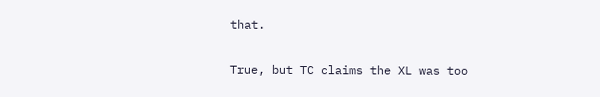that.

True, but TC claims the XL was too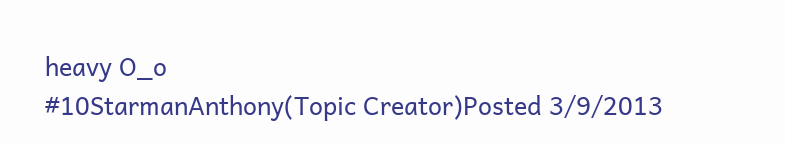heavy O_o
#10StarmanAnthony(Topic Creator)Posted 3/9/2013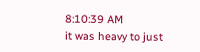8:10:39 AM
it was heavy to just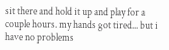sit there and hold it up and play for a couple hours. my hands got tired... but i have no problems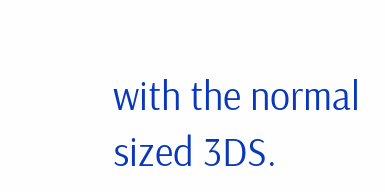with the normal sized 3DS.